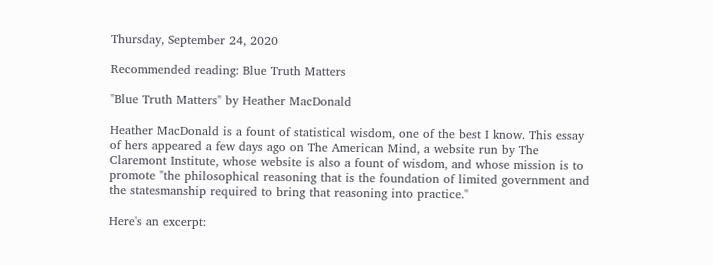Thursday, September 24, 2020

Recommended reading: Blue Truth Matters

"Blue Truth Matters" by Heather MacDonald

Heather MacDonald is a fount of statistical wisdom, one of the best I know. This essay of hers appeared a few days ago on The American Mind, a website run by The Claremont Institute, whose website is also a fount of wisdom, and whose mission is to promote "the philosophical reasoning that is the foundation of limited government and the statesmanship required to bring that reasoning into practice."

Here's an excerpt: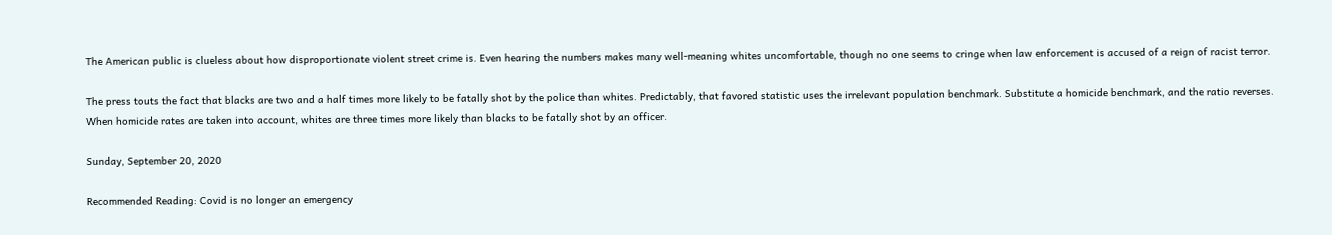The American public is clueless about how disproportionate violent street crime is. Even hearing the numbers makes many well-meaning whites uncomfortable, though no one seems to cringe when law enforcement is accused of a reign of racist terror.

The press touts the fact that blacks are two and a half times more likely to be fatally shot by the police than whites. Predictably, that favored statistic uses the irrelevant population benchmark. Substitute a homicide benchmark, and the ratio reverses. When homicide rates are taken into account, whites are three times more likely than blacks to be fatally shot by an officer.

Sunday, September 20, 2020

Recommended Reading: Covid is no longer an emergency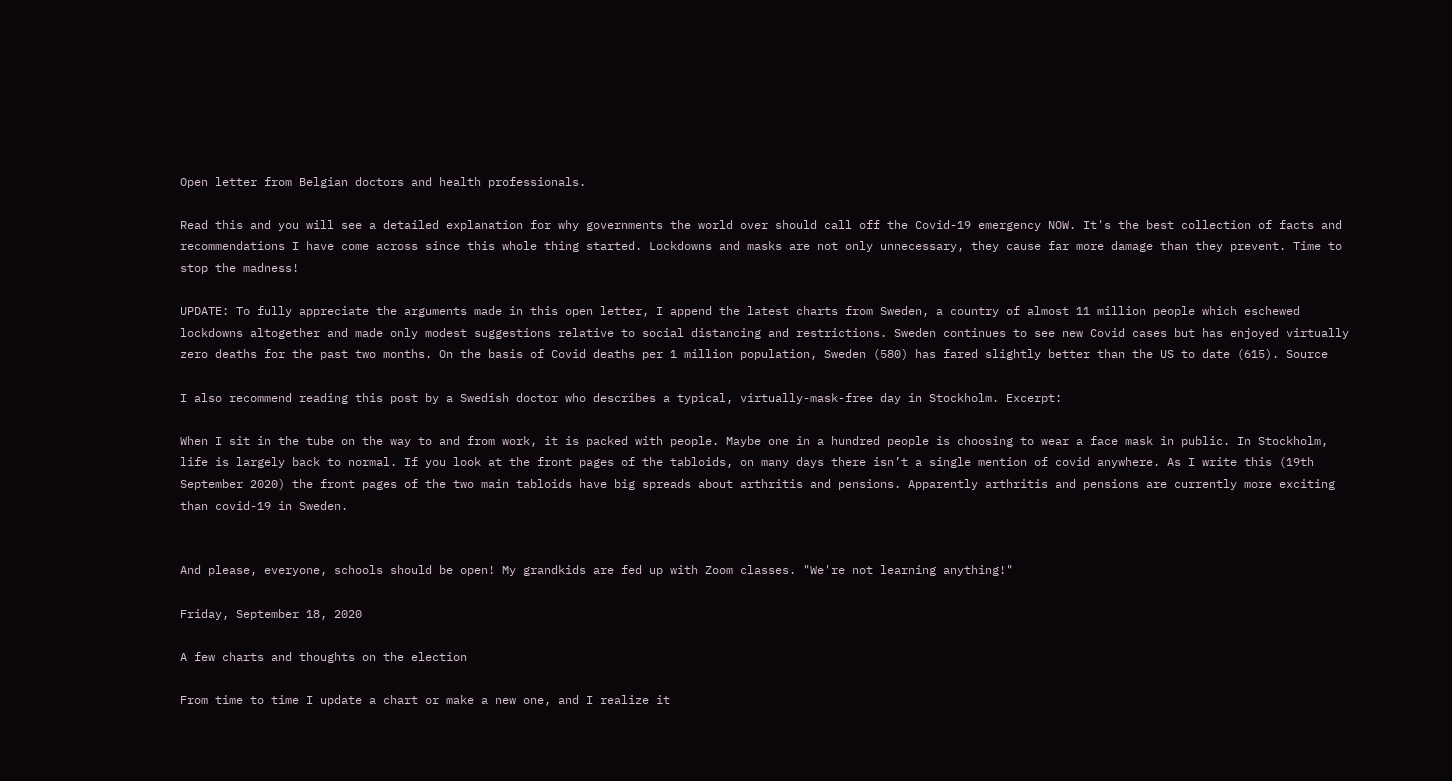Open letter from Belgian doctors and health professionals.

Read this and you will see a detailed explanation for why governments the world over should call off the Covid-19 emergency NOW. It's the best collection of facts and recommendations I have come across since this whole thing started. Lockdowns and masks are not only unnecessary, they cause far more damage than they prevent. Time to stop the madness!

UPDATE: To fully appreciate the arguments made in this open letter, I append the latest charts from Sweden, a country of almost 11 million people which eschewed lockdowns altogether and made only modest suggestions relative to social distancing and restrictions. Sweden continues to see new Covid cases but has enjoyed virtually zero deaths for the past two months. On the basis of Covid deaths per 1 million population, Sweden (580) has fared slightly better than the US to date (615). Source

I also recommend reading this post by a Swedish doctor who describes a typical, virtually-mask-free day in Stockholm. Excerpt:

When I sit in the tube on the way to and from work, it is packed with people. Maybe one in a hundred people is choosing to wear a face mask in public. In Stockholm, life is largely back to normal. If you look at the front pages of the tabloids, on many days there isn’t a single mention of covid anywhere. As I write this (19th September 2020) the front pages of the two main tabloids have big spreads about arthritis and pensions. Apparently arthritis and pensions are currently more exciting than covid-19 in Sweden.


And please, everyone, schools should be open! My grandkids are fed up with Zoom classes. "We're not learning anything!"

Friday, September 18, 2020

A few charts and thoughts on the election

From time to time I update a chart or make a new one, and I realize it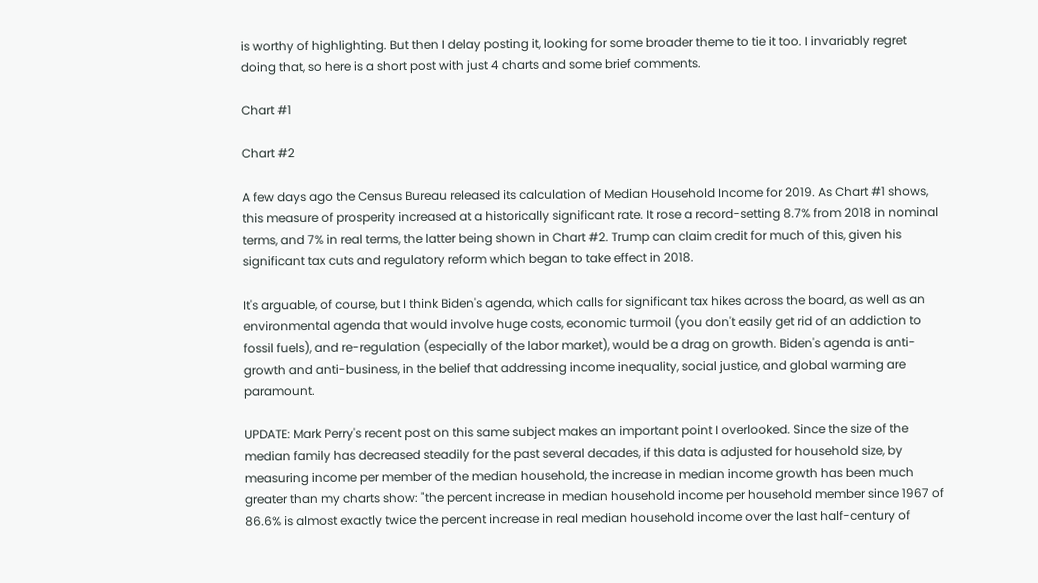is worthy of highlighting. But then I delay posting it, looking for some broader theme to tie it too. I invariably regret doing that, so here is a short post with just 4 charts and some brief comments.

Chart #1

Chart #2

A few days ago the Census Bureau released its calculation of Median Household Income for 2019. As Chart #1 shows, this measure of prosperity increased at a historically significant rate. It rose a record-setting 8.7% from 2018 in nominal terms, and 7% in real terms, the latter being shown in Chart #2. Trump can claim credit for much of this, given his significant tax cuts and regulatory reform which began to take effect in 2018.

It's arguable, of course, but I think Biden's agenda, which calls for significant tax hikes across the board, as well as an environmental agenda that would involve huge costs, economic turmoil (you don't easily get rid of an addiction to fossil fuels), and re-regulation (especially of the labor market), would be a drag on growth. Biden's agenda is anti-growth and anti-business, in the belief that addressing income inequality, social justice, and global warming are paramount.

UPDATE: Mark Perry's recent post on this same subject makes an important point I overlooked. Since the size of the median family has decreased steadily for the past several decades, if this data is adjusted for household size, by measuring income per member of the median household, the increase in median income growth has been much greater than my charts show: "the percent increase in median household income per household member since 1967 of 86.6% is almost exactly twice the percent increase in real median household income over the last half-century of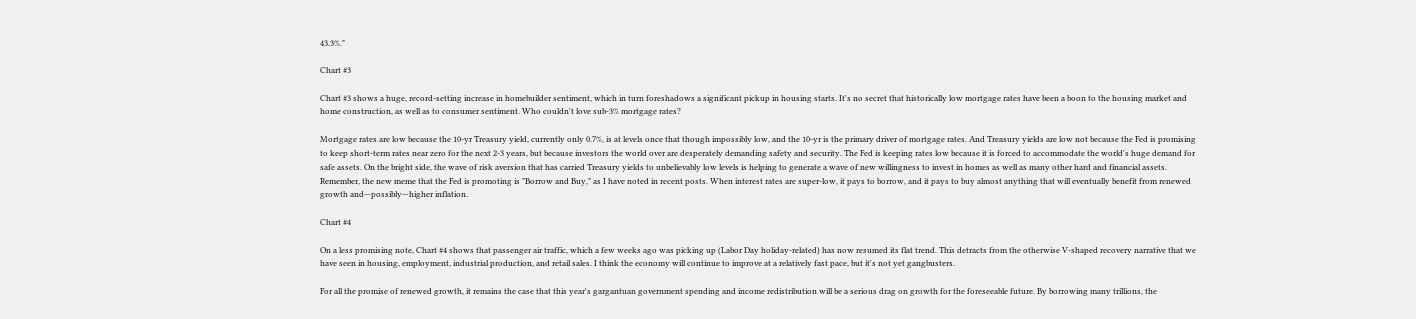43.3%."

Chart #3

Chart #3 shows a huge, record-setting increase in homebuilder sentiment, which in turn foreshadows a significant pickup in housing starts. It's no secret that historically low mortgage rates have been a boon to the housing market and home construction, as well as to consumer sentiment. Who couldn't love sub-3% mortgage rates?

Mortgage rates are low because the 10-yr Treasury yield, currently only 0.7%, is at levels once that though impossibly low, and the 10-yr is the primary driver of mortgage rates. And Treasury yields are low not because the Fed is promising to keep short-term rates near zero for the next 2-3 years, but because investors the world over are desperately demanding safety and security. The Fed is keeping rates low because it is forced to accommodate the world's huge demand for safe assets. On the bright side, the wave of risk aversion that has carried Treasury yields to unbelievably low levels is helping to generate a wave of new willingness to invest in homes as well as many other hard and financial assets. Remember, the new meme that the Fed is promoting is "Borrow and Buy," as I have noted in recent posts. When interest rates are super-low, it pays to borrow, and it pays to buy almost anything that will eventually benefit from renewed growth and—possibly—higher inflation.

Chart #4

On a less promising note, Chart #4 shows that passenger air traffic, which a few weeks ago was picking up (Labor Day holiday-related) has now resumed its flat trend. This detracts from the otherwise V-shaped recovery narrative that we have seen in housing, employment, industrial production, and retail sales. I think the economy will continue to improve at a relatively fast pace, but it's not yet gangbusters.

For all the promise of renewed growth, it remains the case that this year's gargantuan government spending and income redistribution will be a serious drag on growth for the foreseeable future. By borrowing many trillions, the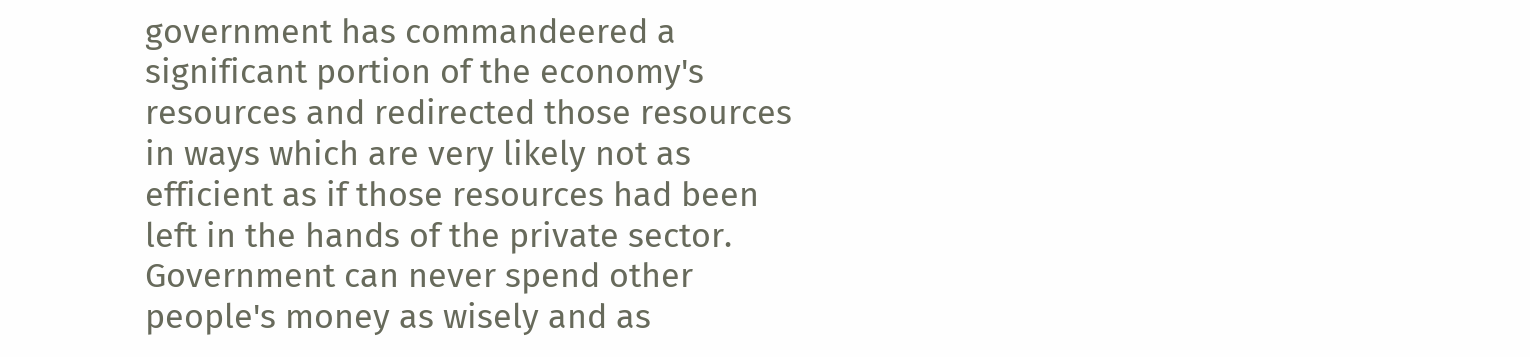government has commandeered a significant portion of the economy's resources and redirected those resources in ways which are very likely not as efficient as if those resources had been left in the hands of the private sector. Government can never spend other people's money as wisely and as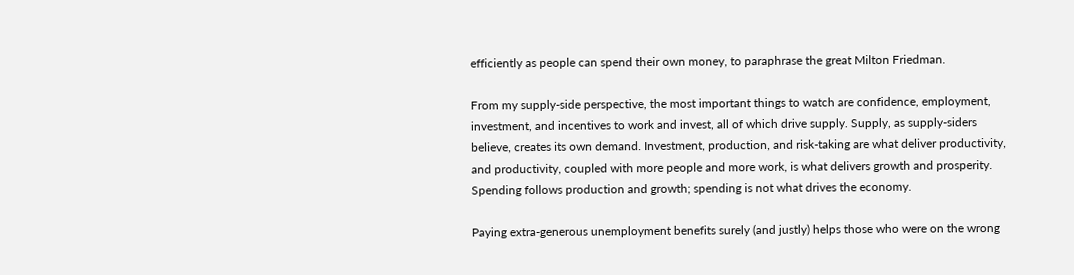efficiently as people can spend their own money, to paraphrase the great Milton Friedman.

From my supply-side perspective, the most important things to watch are confidence, employment, investment, and incentives to work and invest, all of which drive supply. Supply, as supply-siders believe, creates its own demand. Investment, production, and risk-taking are what deliver productivity, and productivity, coupled with more people and more work, is what delivers growth and prosperity. Spending follows production and growth; spending is not what drives the economy.

Paying extra-generous unemployment benefits surely (and justly) helps those who were on the wrong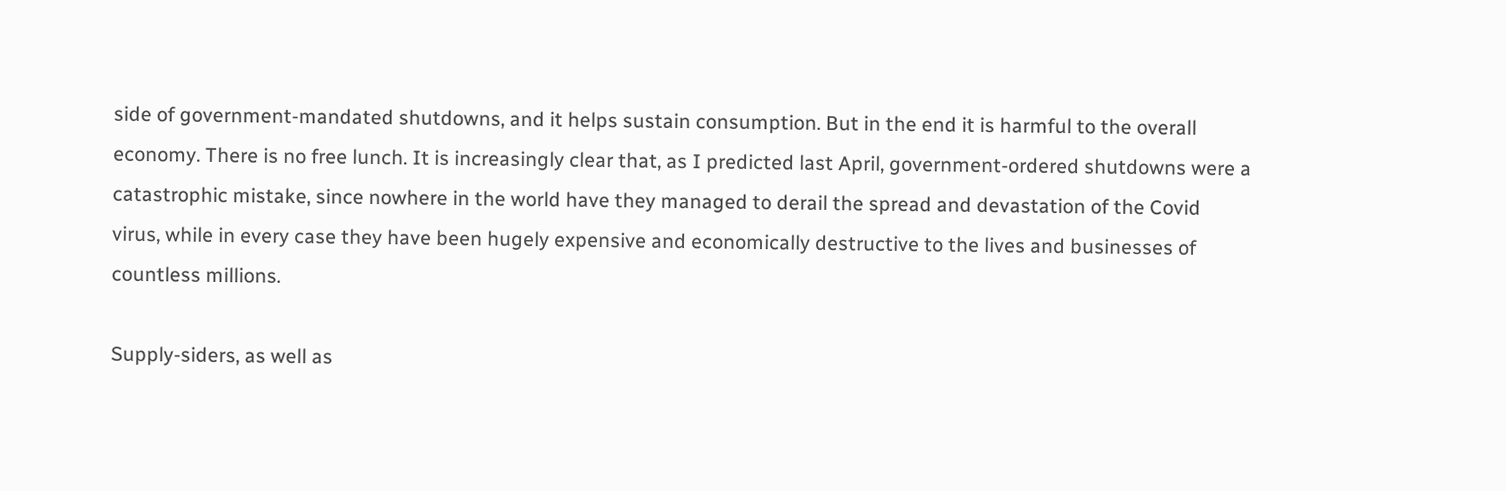side of government-mandated shutdowns, and it helps sustain consumption. But in the end it is harmful to the overall economy. There is no free lunch. It is increasingly clear that, as I predicted last April, government-ordered shutdowns were a catastrophic mistake, since nowhere in the world have they managed to derail the spread and devastation of the Covid virus, while in every case they have been hugely expensive and economically destructive to the lives and businesses of countless millions.

Supply-siders, as well as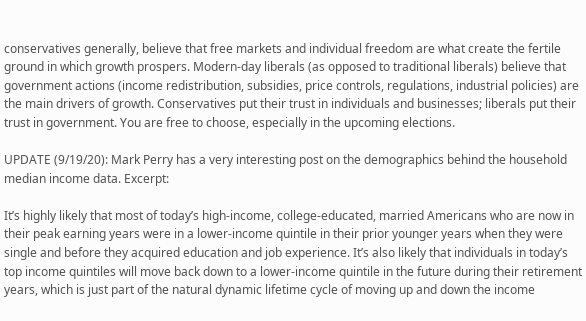conservatives generally, believe that free markets and individual freedom are what create the fertile ground in which growth prospers. Modern-day liberals (as opposed to traditional liberals) believe that government actions (income redistribution, subsidies, price controls, regulations, industrial policies) are the main drivers of growth. Conservatives put their trust in individuals and businesses; liberals put their trust in government. You are free to choose, especially in the upcoming elections.

UPDATE (9/19/20): Mark Perry has a very interesting post on the demographics behind the household median income data. Excerpt:

It’s highly likely that most of today’s high-income, college-educated, married Americans who are now in their peak earning years were in a lower-income quintile in their prior younger years when they were single and before they acquired education and job experience. It’s also likely that individuals in today’s top income quintiles will move back down to a lower-income quintile in the future during their retirement years, which is just part of the natural dynamic lifetime cycle of moving up and down the income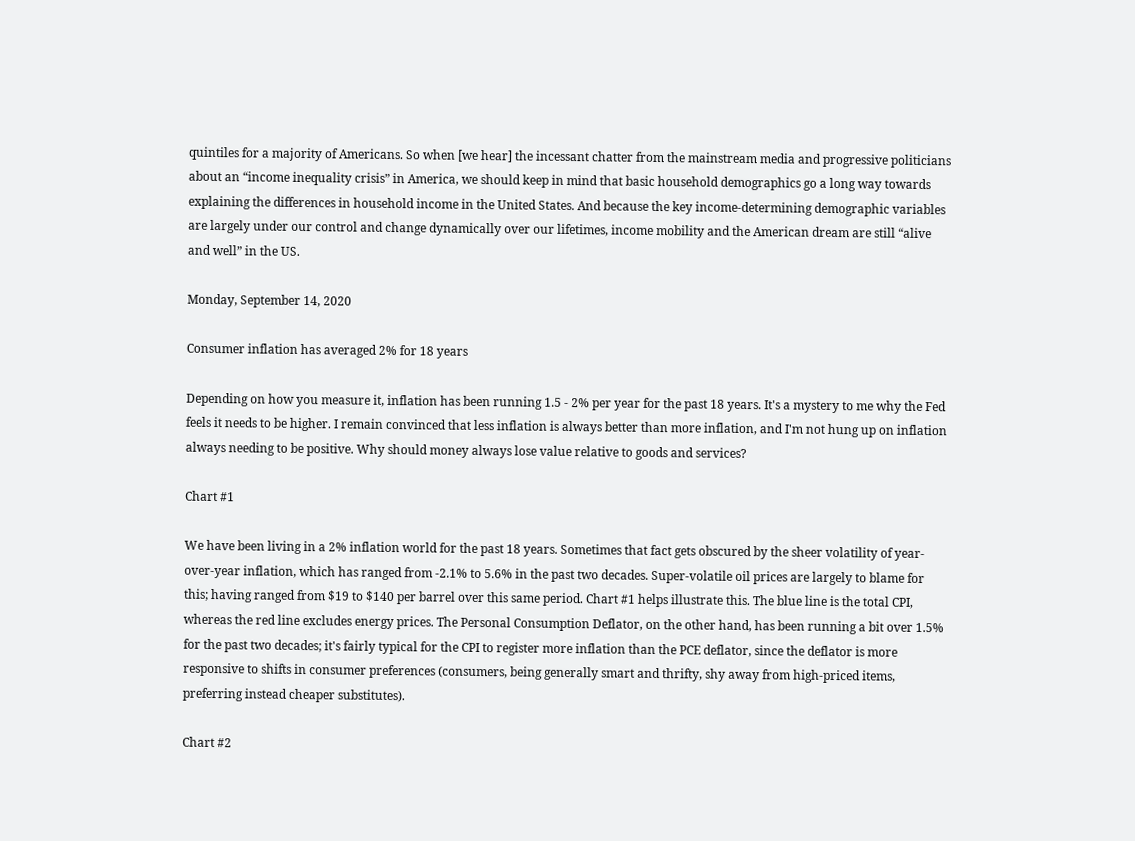quintiles for a majority of Americans. So when [we hear] the incessant chatter from the mainstream media and progressive politicians about an “income inequality crisis” in America, we should keep in mind that basic household demographics go a long way towards explaining the differences in household income in the United States. And because the key income-determining demographic variables are largely under our control and change dynamically over our lifetimes, income mobility and the American dream are still “alive and well” in the US.

Monday, September 14, 2020

Consumer inflation has averaged 2% for 18 years

Depending on how you measure it, inflation has been running 1.5 - 2% per year for the past 18 years. It's a mystery to me why the Fed feels it needs to be higher. I remain convinced that less inflation is always better than more inflation, and I'm not hung up on inflation always needing to be positive. Why should money always lose value relative to goods and services?

Chart #1

We have been living in a 2% inflation world for the past 18 years. Sometimes that fact gets obscured by the sheer volatility of year-over-year inflation, which has ranged from -2.1% to 5.6% in the past two decades. Super-volatile oil prices are largely to blame for this; having ranged from $19 to $140 per barrel over this same period. Chart #1 helps illustrate this. The blue line is the total CPI, whereas the red line excludes energy prices. The Personal Consumption Deflator, on the other hand, has been running a bit over 1.5% for the past two decades; it's fairly typical for the CPI to register more inflation than the PCE deflator, since the deflator is more responsive to shifts in consumer preferences (consumers, being generally smart and thrifty, shy away from high-priced items, preferring instead cheaper substitutes).

Chart #2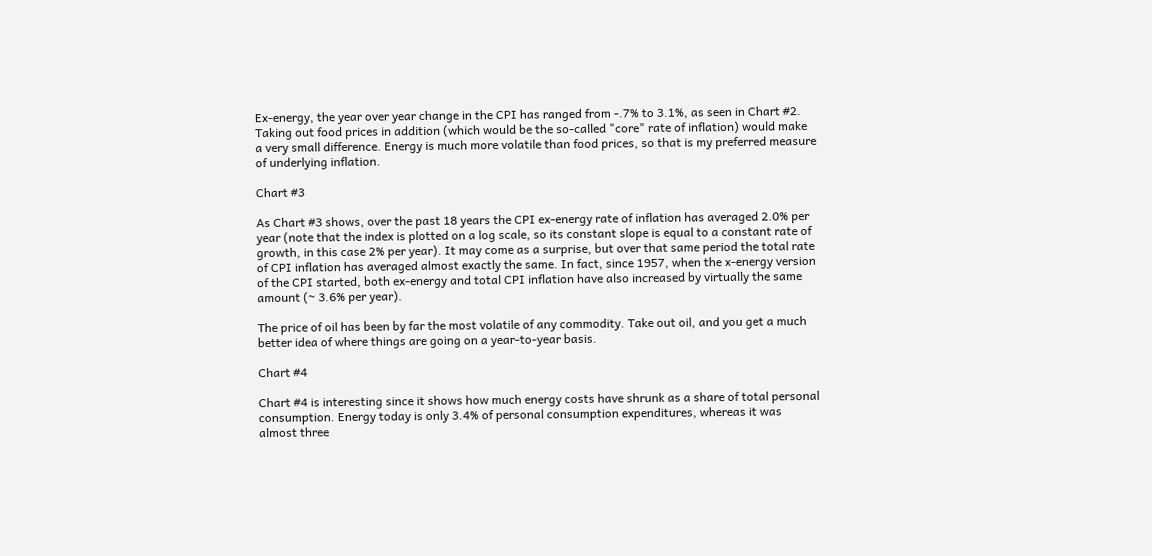Ex-energy, the year over year change in the CPI has ranged from -.7% to 3.1%, as seen in Chart #2. Taking out food prices in addition (which would be the so-called "core" rate of inflation) would make a very small difference. Energy is much more volatile than food prices, so that is my preferred measure of underlying inflation.

Chart #3

As Chart #3 shows, over the past 18 years the CPI ex-energy rate of inflation has averaged 2.0% per year (note that the index is plotted on a log scale, so its constant slope is equal to a constant rate of growth, in this case 2% per year). It may come as a surprise, but over that same period the total rate of CPI inflation has averaged almost exactly the same. In fact, since 1957, when the x-energy version of the CPI started, both ex-energy and total CPI inflation have also increased by virtually the same amount (~ 3.6% per year).

The price of oil has been by far the most volatile of any commodity. Take out oil, and you get a much better idea of where things are going on a year-to-year basis.

Chart #4

Chart #4 is interesting since it shows how much energy costs have shrunk as a share of total personal consumption. Energy today is only 3.4% of personal consumption expenditures, whereas it was almost three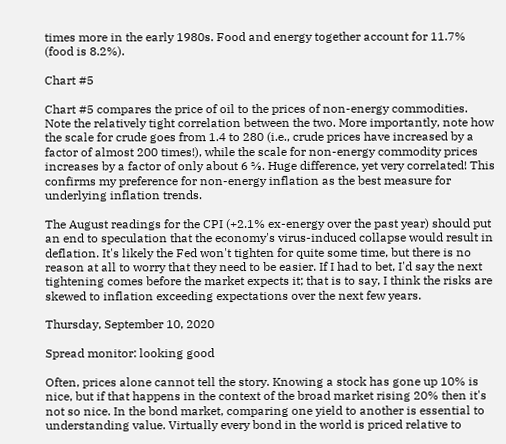times more in the early 1980s. Food and energy together account for 11.7% (food is 8.2%).

Chart #5

Chart #5 compares the price of oil to the prices of non-energy commodities. Note the relatively tight correlation between the two. More importantly, note how the scale for crude goes from 1.4 to 280 (i.e., crude prices have increased by a factor of almost 200 times!), while the scale for non-energy commodity prices increases by a factor of only about 6 ⅔. Huge difference, yet very correlated! This confirms my preference for non-energy inflation as the best measure for underlying inflation trends.

The August readings for the CPI (+2.1% ex-energy over the past year) should put an end to speculation that the economy's virus-induced collapse would result in deflation. It's likely the Fed won't tighten for quite some time, but there is no reason at all to worry that they need to be easier. If I had to bet, I'd say the next tightening comes before the market expects it; that is to say, I think the risks are skewed to inflation exceeding expectations over the next few years.

Thursday, September 10, 2020

Spread monitor: looking good

Often, prices alone cannot tell the story. Knowing a stock has gone up 10% is nice, but if that happens in the context of the broad market rising 20% then it's not so nice. In the bond market, comparing one yield to another is essential to understanding value. Virtually every bond in the world is priced relative to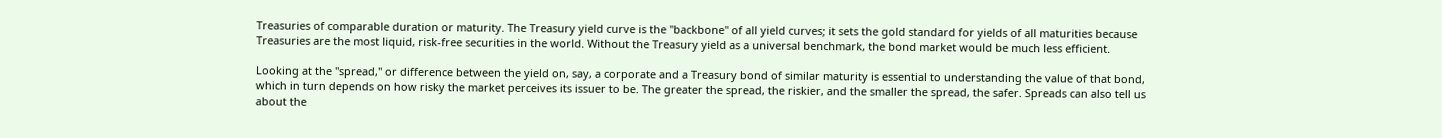Treasuries of comparable duration or maturity. The Treasury yield curve is the "backbone" of all yield curves; it sets the gold standard for yields of all maturities because Treasuries are the most liquid, risk-free securities in the world. Without the Treasury yield as a universal benchmark, the bond market would be much less efficient.

Looking at the "spread," or difference between the yield on, say, a corporate and a Treasury bond of similar maturity is essential to understanding the value of that bond, which in turn depends on how risky the market perceives its issuer to be. The greater the spread, the riskier, and the smaller the spread, the safer. Spreads can also tell us about the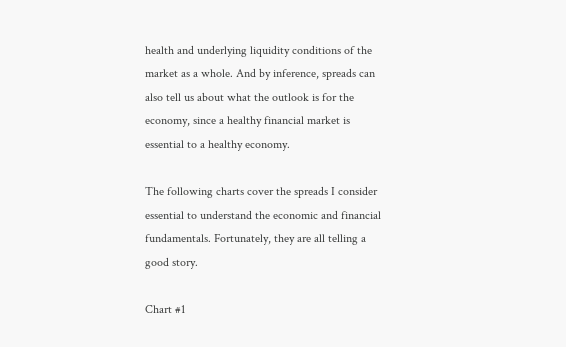health and underlying liquidity conditions of the market as a whole. And by inference, spreads can also tell us about what the outlook is for the economy, since a healthy financial market is essential to a healthy economy.

The following charts cover the spreads I consider essential to understand the economic and financial fundamentals. Fortunately, they are all telling a good story.

Chart #1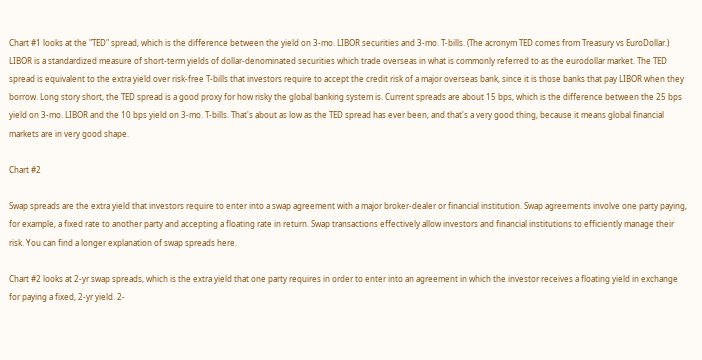Chart #1 looks at the "TED" spread, which is the difference between the yield on 3-mo. LIBOR securities and 3-mo. T-bills. (The acronym TED comes from Treasury vs EuroDollar.) LIBOR is a standardized measure of short-term yields of dollar-denominated securities which trade overseas in what is commonly referred to as the eurodollar market. The TED spread is equivalent to the extra yield over risk-free T-bills that investors require to accept the credit risk of a major overseas bank, since it is those banks that pay LIBOR when they borrow. Long story short, the TED spread is a good proxy for how risky the global banking system is. Current spreads are about 15 bps, which is the difference between the 25 bps yield on 3-mo. LIBOR and the 10 bps yield on 3-mo. T-bills. That's about as low as the TED spread has ever been, and that's a very good thing, because it means global financial markets are in very good shape.

Chart #2

Swap spreads are the extra yield that investors require to enter into a swap agreement with a major broker-dealer or financial institution. Swap agreements involve one party paying, for example, a fixed rate to another party and accepting a floating rate in return. Swap transactions effectively allow investors and financial institutions to efficiently manage their risk. You can find a longer explanation of swap spreads here.

Chart #2 looks at 2-yr swap spreads, which is the extra yield that one party requires in order to enter into an agreement in which the investor receives a floating yield in exchange for paying a fixed, 2-yr yield. 2-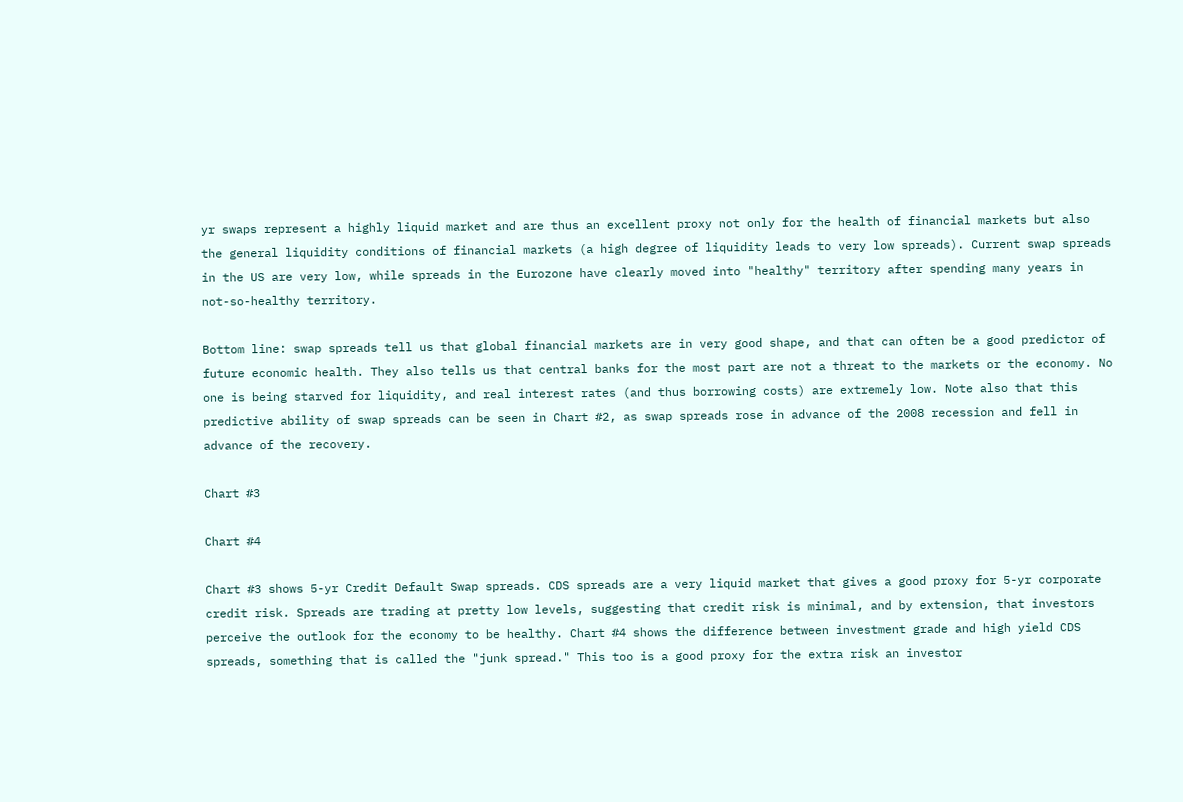yr swaps represent a highly liquid market and are thus an excellent proxy not only for the health of financial markets but also the general liquidity conditions of financial markets (a high degree of liquidity leads to very low spreads). Current swap spreads in the US are very low, while spreads in the Eurozone have clearly moved into "healthy" territory after spending many years in not-so-healthy territory.

Bottom line: swap spreads tell us that global financial markets are in very good shape, and that can often be a good predictor of future economic health. They also tells us that central banks for the most part are not a threat to the markets or the economy. No one is being starved for liquidity, and real interest rates (and thus borrowing costs) are extremely low. Note also that this predictive ability of swap spreads can be seen in Chart #2, as swap spreads rose in advance of the 2008 recession and fell in advance of the recovery.

Chart #3

Chart #4

Chart #3 shows 5-yr Credit Default Swap spreads. CDS spreads are a very liquid market that gives a good proxy for 5-yr corporate credit risk. Spreads are trading at pretty low levels, suggesting that credit risk is minimal, and by extension, that investors perceive the outlook for the economy to be healthy. Chart #4 shows the difference between investment grade and high yield CDS spreads, something that is called the "junk spread." This too is a good proxy for the extra risk an investor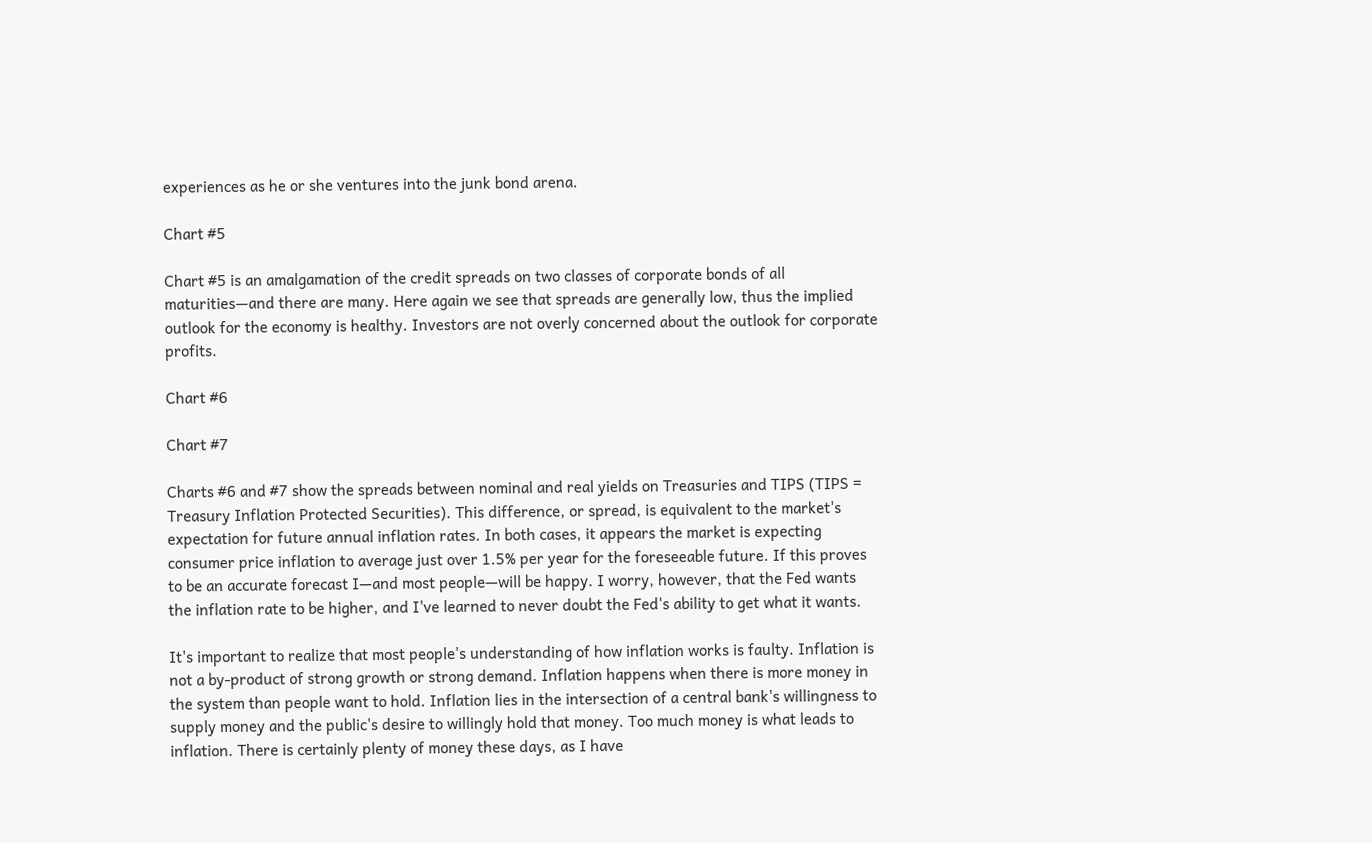experiences as he or she ventures into the junk bond arena.

Chart #5

Chart #5 is an amalgamation of the credit spreads on two classes of corporate bonds of all maturities—and there are many. Here again we see that spreads are generally low, thus the implied outlook for the economy is healthy. Investors are not overly concerned about the outlook for corporate profits.

Chart #6

Chart #7

Charts #6 and #7 show the spreads between nominal and real yields on Treasuries and TIPS (TIPS = Treasury Inflation Protected Securities). This difference, or spread, is equivalent to the market's expectation for future annual inflation rates. In both cases, it appears the market is expecting consumer price inflation to average just over 1.5% per year for the foreseeable future. If this proves to be an accurate forecast I—and most people—will be happy. I worry, however, that the Fed wants the inflation rate to be higher, and I've learned to never doubt the Fed's ability to get what it wants.

It's important to realize that most people's understanding of how inflation works is faulty. Inflation is not a by-product of strong growth or strong demand. Inflation happens when there is more money in the system than people want to hold. Inflation lies in the intersection of a central bank's willingness to supply money and the public's desire to willingly hold that money. Too much money is what leads to inflation. There is certainly plenty of money these days, as I have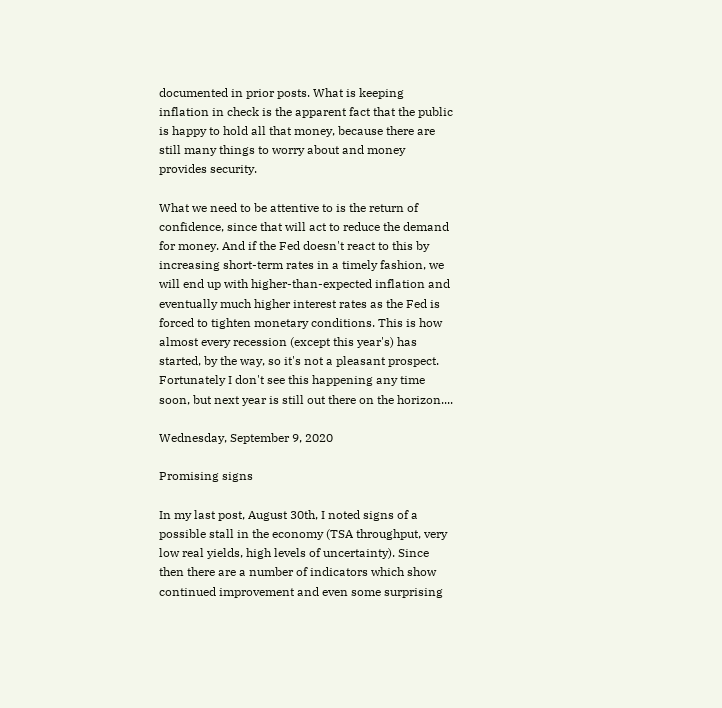documented in prior posts. What is keeping inflation in check is the apparent fact that the public is happy to hold all that money, because there are still many things to worry about and money provides security.

What we need to be attentive to is the return of confidence, since that will act to reduce the demand for money. And if the Fed doesn't react to this by increasing short-term rates in a timely fashion, we will end up with higher-than-expected inflation and eventually much higher interest rates as the Fed is forced to tighten monetary conditions. This is how almost every recession (except this year's) has started, by the way, so it's not a pleasant prospect. Fortunately I don't see this happening any time soon, but next year is still out there on the horizon....

Wednesday, September 9, 2020

Promising signs

In my last post, August 30th, I noted signs of a possible stall in the economy (TSA throughput, very low real yields, high levels of uncertainty). Since then there are a number of indicators which show continued improvement and even some surprising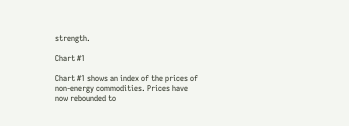strength.

Chart #1

Chart #1 shows an index of the prices of non-energy commodities. Prices have now rebounded to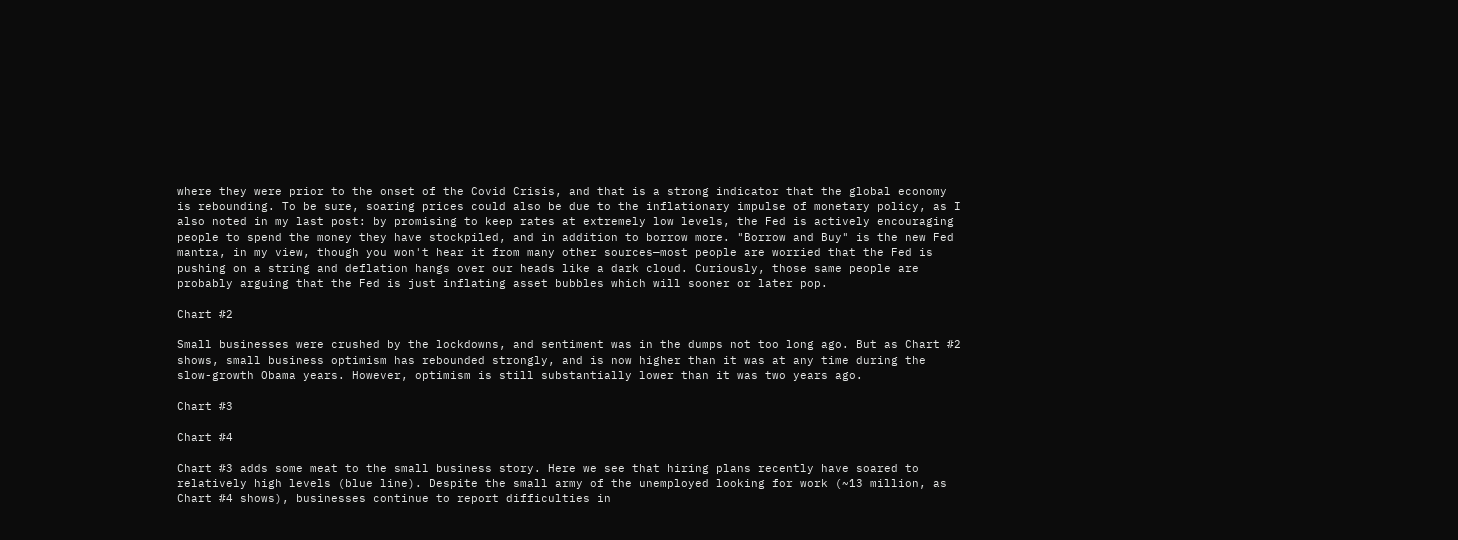where they were prior to the onset of the Covid Crisis, and that is a strong indicator that the global economy is rebounding. To be sure, soaring prices could also be due to the inflationary impulse of monetary policy, as I also noted in my last post: by promising to keep rates at extremely low levels, the Fed is actively encouraging people to spend the money they have stockpiled, and in addition to borrow more. "Borrow and Buy" is the new Fed mantra, in my view, though you won't hear it from many other sources—most people are worried that the Fed is pushing on a string and deflation hangs over our heads like a dark cloud. Curiously, those same people are probably arguing that the Fed is just inflating asset bubbles which will sooner or later pop.

Chart #2

Small businesses were crushed by the lockdowns, and sentiment was in the dumps not too long ago. But as Chart #2 shows, small business optimism has rebounded strongly, and is now higher than it was at any time during the slow-growth Obama years. However, optimism is still substantially lower than it was two years ago.

Chart #3

Chart #4

Chart #3 adds some meat to the small business story. Here we see that hiring plans recently have soared to relatively high levels (blue line). Despite the small army of the unemployed looking for work (~13 million, as Chart #4 shows), businesses continue to report difficulties in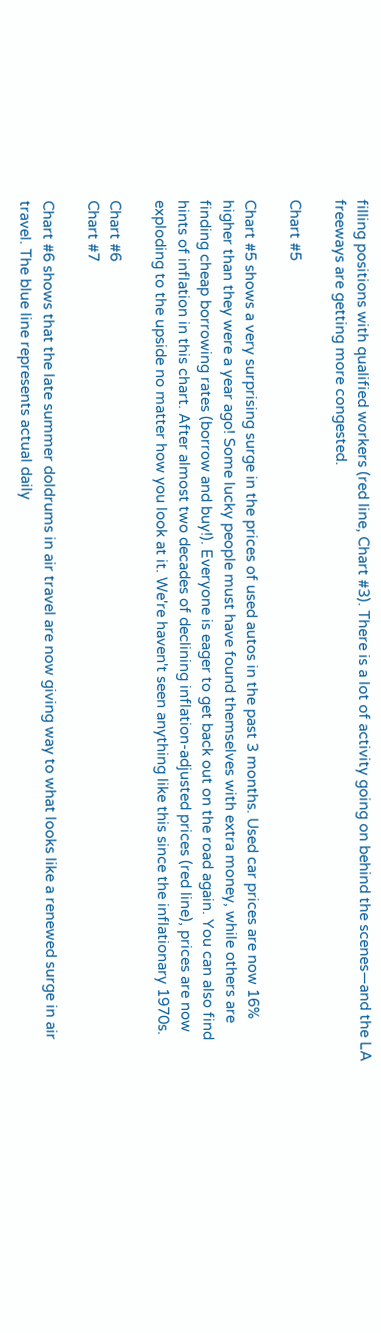filling positions with qualified workers (red line, Chart #3). There is a lot of activity going on behind the scenes—and the LA freeways are getting more congested.

Chart #5

Chart #5 shows a very surprising surge in the prices of used autos in the past 3 months. Used car prices are now 16% higher than they were a year ago! Some lucky people must have found themselves with extra money, while others are finding cheap borrowing rates (borrow and buy!). Everyone is eager to get back out on the road again. You can also find hints of inflation in this chart. After almost two decades of declining inflation-adjusted prices (red line), prices are now exploding to the upside no matter how you look at it. We're haven't seen anything like this since the inflationary 1970s.

Chart #6
Chart #7

Chart #6 shows that the late summer doldrums in air travel are now giving way to what looks like a renewed surge in air travel. The blue line represents actual daily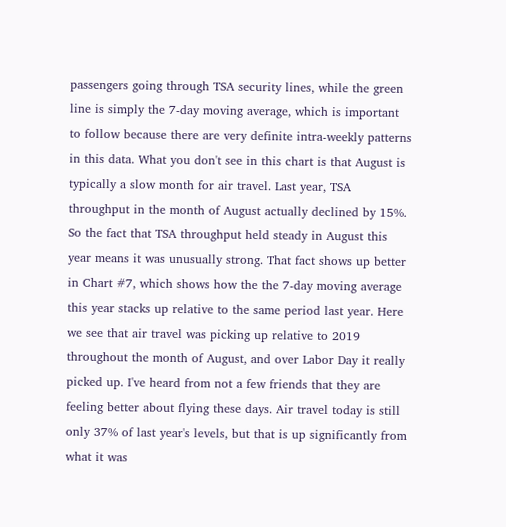passengers going through TSA security lines, while the green line is simply the 7-day moving average, which is important to follow because there are very definite intra-weekly patterns in this data. What you don't see in this chart is that August is typically a slow month for air travel. Last year, TSA throughput in the month of August actually declined by 15%. So the fact that TSA throughput held steady in August this year means it was unusually strong. That fact shows up better in Chart #7, which shows how the the 7-day moving average this year stacks up relative to the same period last year. Here we see that air travel was picking up relative to 2019 throughout the month of August, and over Labor Day it really picked up. I've heard from not a few friends that they are feeling better about flying these days. Air travel today is still only 37% of last year's levels, but that is up significantly from what it was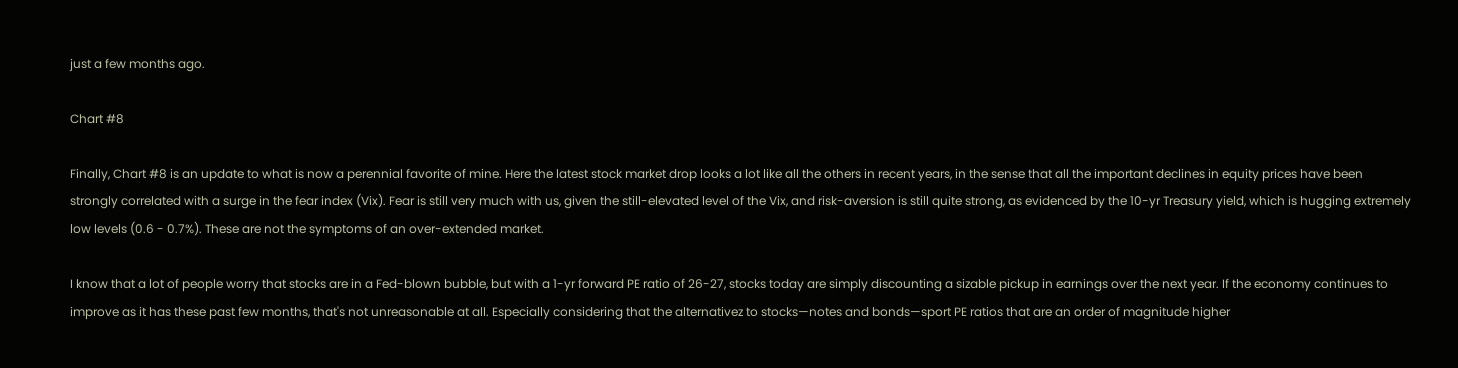just a few months ago.

Chart #8

Finally, Chart #8 is an update to what is now a perennial favorite of mine. Here the latest stock market drop looks a lot like all the others in recent years, in the sense that all the important declines in equity prices have been strongly correlated with a surge in the fear index (Vix). Fear is still very much with us, given the still-elevated level of the Vix, and risk-aversion is still quite strong, as evidenced by the 10-yr Treasury yield, which is hugging extremely low levels (0.6 - 0.7%). These are not the symptoms of an over-extended market.

I know that a lot of people worry that stocks are in a Fed-blown bubble, but with a 1-yr forward PE ratio of 26-27, stocks today are simply discounting a sizable pickup in earnings over the next year. If the economy continues to improve as it has these past few months, that's not unreasonable at all. Especially considering that the alternativez to stocks—notes and bonds—sport PE ratios that are an order of magnitude higher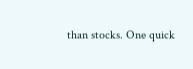than stocks. One quick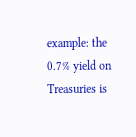example: the 0.7% yield on Treasuries is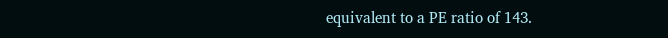equivalent to a PE ratio of 143.